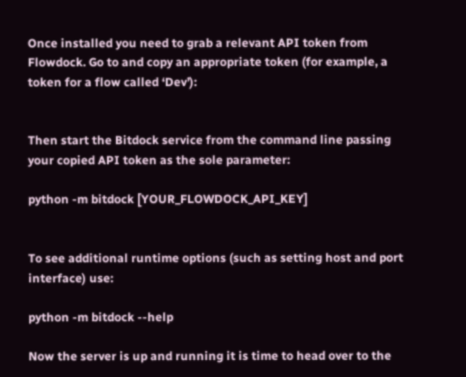Once installed you need to grab a relevant API token from Flowdock. Go to and copy an appropriate token (for example, a token for a flow called ‘Dev’):


Then start the Bitdock service from the command line passing your copied API token as the sole parameter:

python -m bitdock [YOUR_FLOWDOCK_API_KEY]


To see additional runtime options (such as setting host and port interface) use:

python -m bitdock --help

Now the server is up and running it is time to head over to the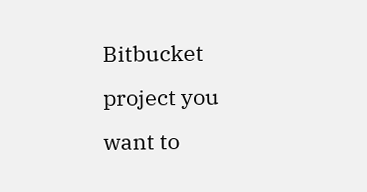Bitbucket project you want to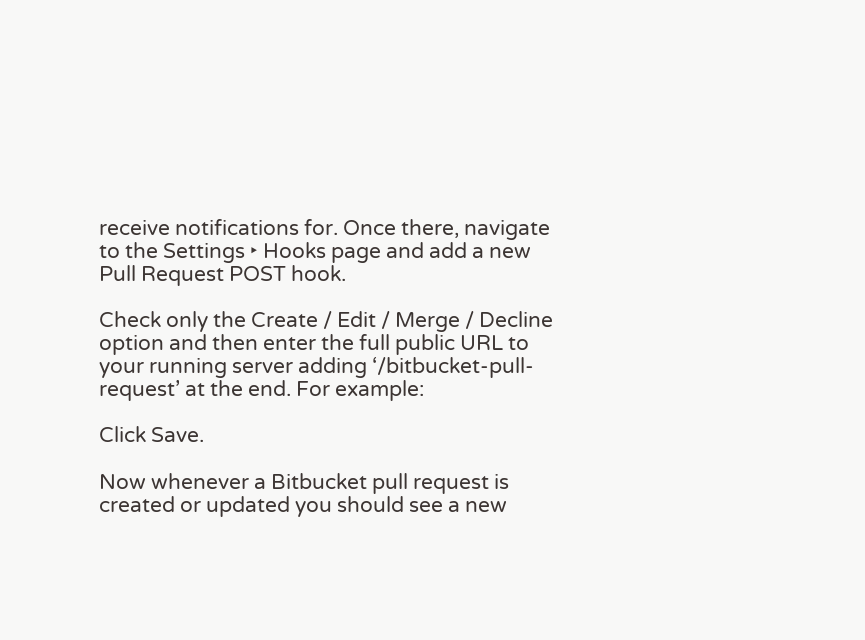receive notifications for. Once there, navigate to the Settings ‣ Hooks page and add a new Pull Request POST hook.

Check only the Create / Edit / Merge / Decline option and then enter the full public URL to your running server adding ‘/bitbucket-pull-request’ at the end. For example:

Click Save.

Now whenever a Bitbucket pull request is created or updated you should see a new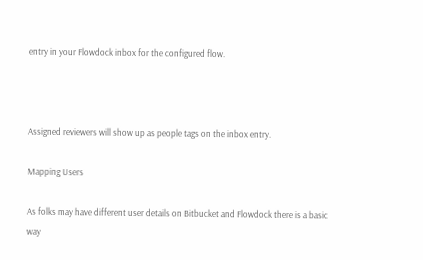entry in your Flowdock inbox for the configured flow.



Assigned reviewers will show up as people tags on the inbox entry.

Mapping Users

As folks may have different user details on Bitbucket and Flowdock there is a basic way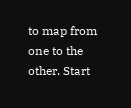to map from one to the other. Start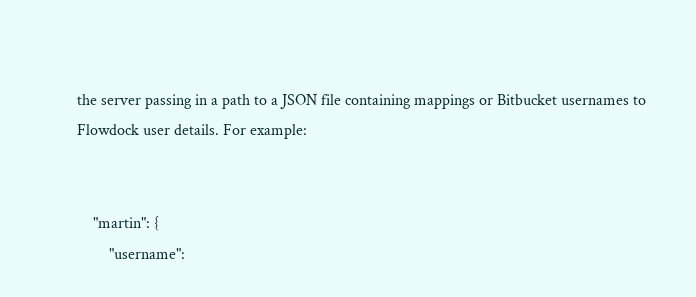the server passing in a path to a JSON file containing mappings or Bitbucket usernames to Flowdock user details. For example:


    "martin": {
        "username":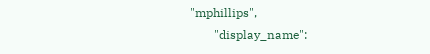"mphillips",
        "display_name":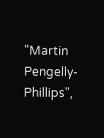"Martin Pengelly-Phillips",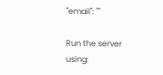"email": ""

Run the server using: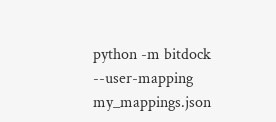python -m bitdock --user-mapping my_mappings.json